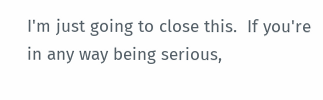I'm just going to close this.  If you're in any way being serious,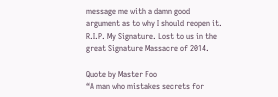message me with a damn good argument as to why I should reopen it.
R.I.P. My Signature. Lost to us in the great Signature Massacre of 2014.

Quote by Master Foo
“A man who mistakes secrets for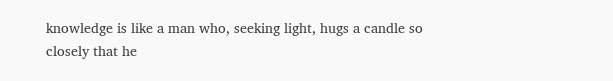knowledge is like a man who, seeking light, hugs a candle so closely that he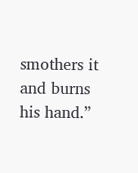smothers it and burns his hand.”